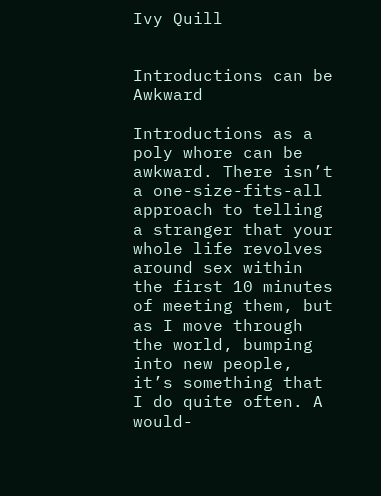Ivy Quill


Introductions can be Awkward

Introductions as a poly whore can be awkward. There isn’t a one-size-fits-all approach to telling a stranger that your whole life revolves around sex within the first 10 minutes of meeting them, but as I move through the world, bumping into new people, it’s something that I do quite often. A would-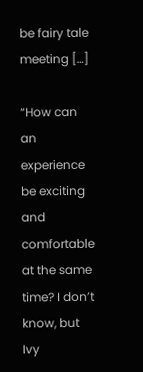be fairy tale meeting […]

“How can an experience be exciting and comfortable at the same time? I don’t know, but Ivy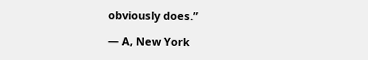obviously does.”

— A, New York